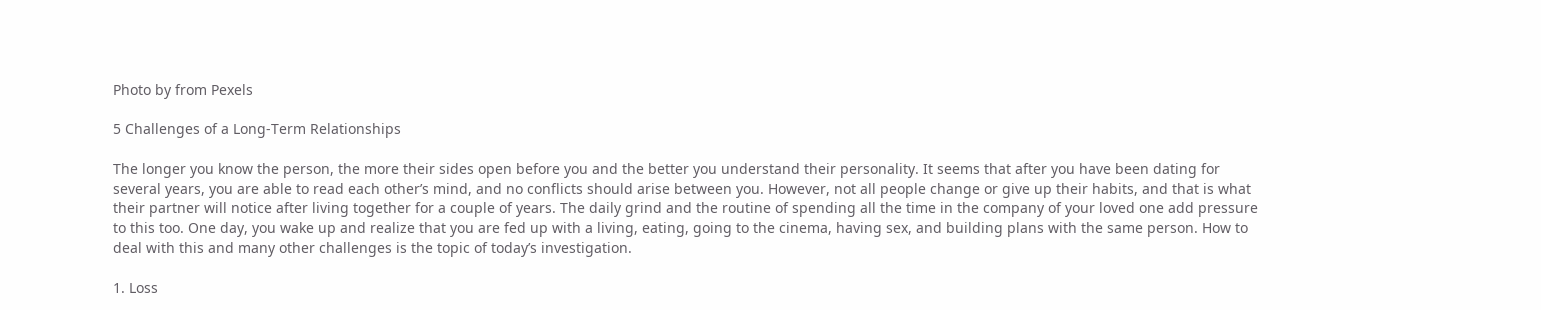Photo by from Pexels

5 Challenges of a Long-Term Relationships

The longer you know the person, the more their sides open before you and the better you understand their personality. It seems that after you have been dating for several years, you are able to read each other’s mind, and no conflicts should arise between you. However, not all people change or give up their habits, and that is what their partner will notice after living together for a couple of years. The daily grind and the routine of spending all the time in the company of your loved one add pressure to this too. One day, you wake up and realize that you are fed up with a living, eating, going to the cinema, having sex, and building plans with the same person. How to deal with this and many other challenges is the topic of today’s investigation.

1. Loss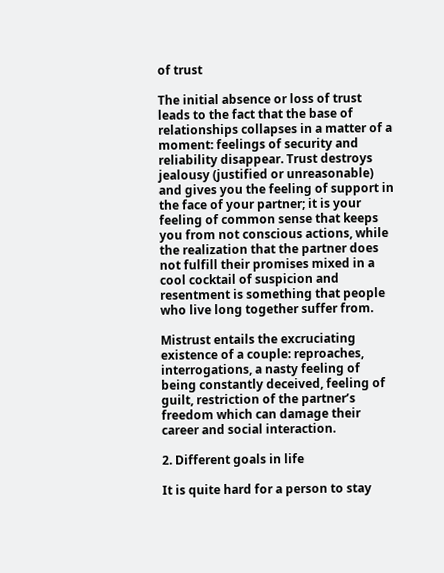of trust

The initial absence or loss of trust leads to the fact that the base of relationships collapses in a matter of a moment: feelings of security and reliability disappear. Trust destroys jealousy (justified or unreasonable) and gives you the feeling of support in the face of your partner; it is your feeling of common sense that keeps you from not conscious actions, while the realization that the partner does not fulfill their promises mixed in a cool cocktail of suspicion and resentment is something that people who live long together suffer from.

Mistrust entails the excruciating existence of a couple: reproaches, interrogations, a nasty feeling of being constantly deceived, feeling of guilt, restriction of the partner’s freedom which can damage their career and social interaction.

2. Different goals in life

It is quite hard for a person to stay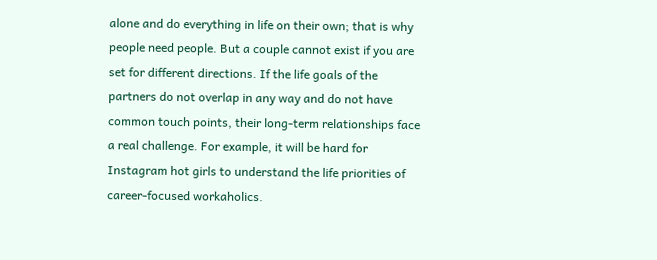alone and do everything in life on their own; that is why people need people. But a couple cannot exist if you are set for different directions. If the life goals of the partners do not overlap in any way and do not have common touch points, their long-term relationships face a real challenge. For example, it will be hard for Instagram hot girls to understand the life priorities of career-focused workaholics.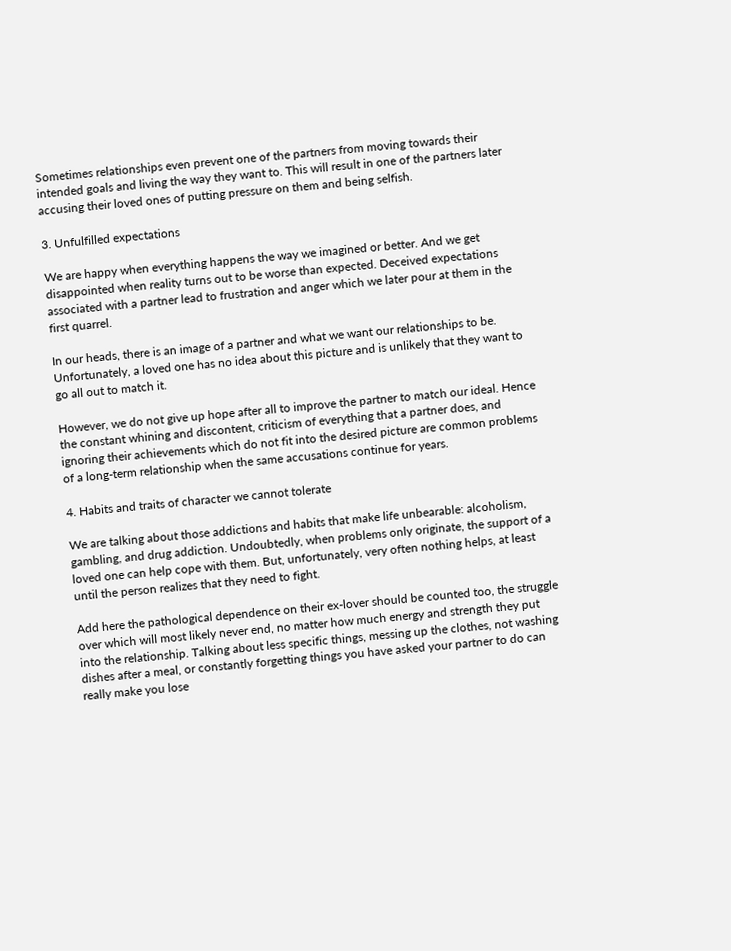Sometimes relationships even prevent one of the partners from moving towards their intended goals and living the way they want to. This will result in one of the partners later accusing their loved ones of putting pressure on them and being selfish.

3. Unfulfilled expectations

We are happy when everything happens the way we imagined or better. And we get disappointed when reality turns out to be worse than expected. Deceived expectations associated with a partner lead to frustration and anger which we later pour at them in the first quarrel.

In our heads, there is an image of a partner and what we want our relationships to be. Unfortunately, a loved one has no idea about this picture and is unlikely that they want to go all out to match it.

However, we do not give up hope after all to improve the partner to match our ideal. Hence the constant whining and discontent, criticism of everything that a partner does, and ignoring their achievements which do not fit into the desired picture are common problems of a long-term relationship when the same accusations continue for years.

4. Habits and traits of character we cannot tolerate

We are talking about those addictions and habits that make life unbearable: alcoholism, gambling, and drug addiction. Undoubtedly, when problems only originate, the support of a loved one can help cope with them. But, unfortunately, very often nothing helps, at least until the person realizes that they need to fight.

Add here the pathological dependence on their ex-lover should be counted too, the struggle over which will most likely never end, no matter how much energy and strength they put into the relationship. Talking about less specific things, messing up the clothes, not washing dishes after a meal, or constantly forgetting things you have asked your partner to do can really make you lose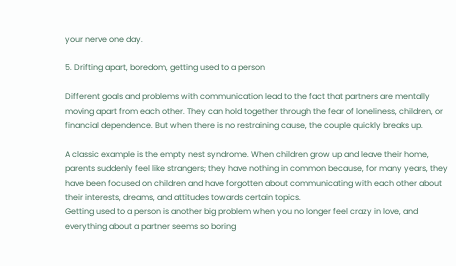your nerve one day.

5. Drifting apart, boredom, getting used to a person

Different goals and problems with communication lead to the fact that partners are mentally moving apart from each other. They can hold together through the fear of loneliness, children, or financial dependence. But when there is no restraining cause, the couple quickly breaks up.

A classic example is the empty nest syndrome. When children grow up and leave their home, parents suddenly feel like strangers; they have nothing in common because, for many years, they have been focused on children and have forgotten about communicating with each other about their interests, dreams, and attitudes towards certain topics.
Getting used to a person is another big problem when you no longer feel crazy in love, and everything about a partner seems so boring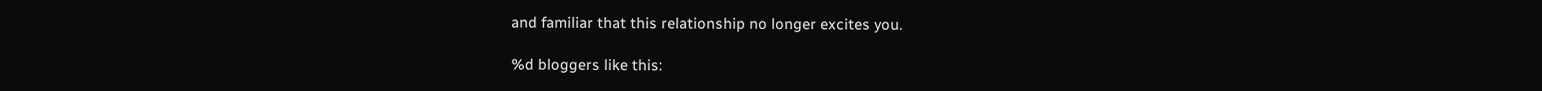and familiar that this relationship no longer excites you.

%d bloggers like this: